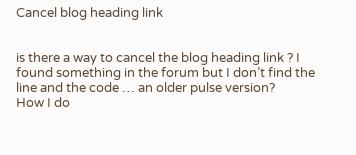Cancel blog heading link


is there a way to cancel the blog heading link ? I found something in the forum but I don’t find the line and the code … an older pulse version?
How I do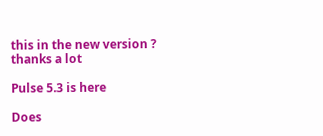this in the new version ?
thanks a lot

Pulse 5.3 is here

Does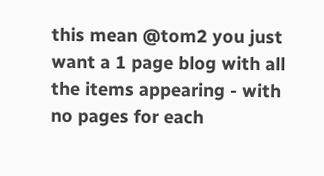this mean @tom2 you just want a 1 page blog with all the items appearing - with no pages for each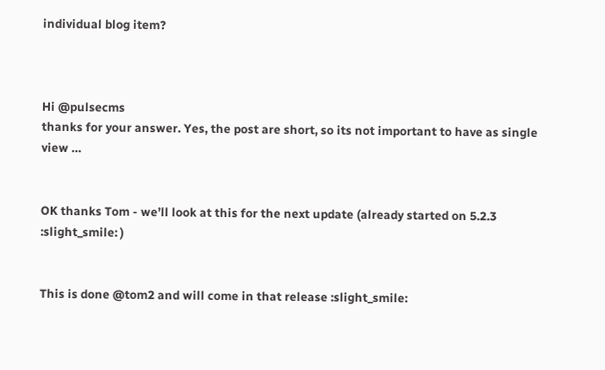individual blog item?



Hi @pulsecms
thanks for your answer. Yes, the post are short, so its not important to have as single view …


OK thanks Tom - we’ll look at this for the next update (already started on 5.2.3 :slight_smile: )


This is done @tom2 and will come in that release :slight_smile: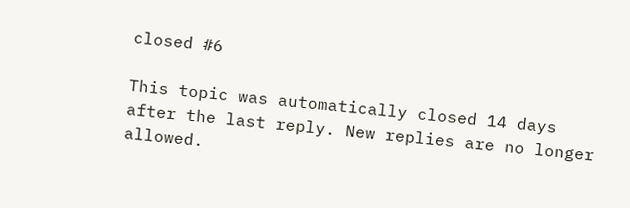closed #6

This topic was automatically closed 14 days after the last reply. New replies are no longer allowed.